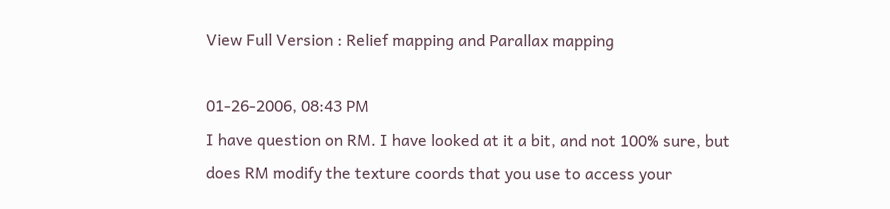View Full Version : Relief mapping and Parallax mapping

01-26-2006, 08:43 PM
I have question on RM. I have looked at it a bit, and not 100% sure, but does RM modify the texture coords that you use to access your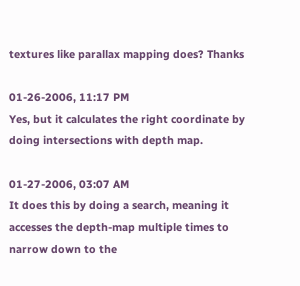textures like parallax mapping does? Thanks

01-26-2006, 11:17 PM
Yes, but it calculates the right coordinate by doing intersections with depth map.

01-27-2006, 03:07 AM
It does this by doing a search, meaning it accesses the depth-map multiple times to narrow down to the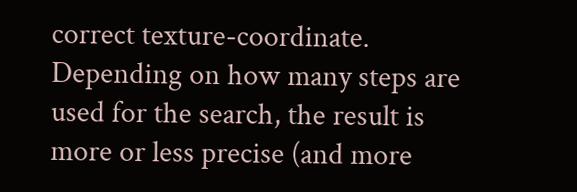correct texture-coordinate. Depending on how many steps are used for the search, the result is more or less precise (and more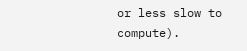or less slow to compute).